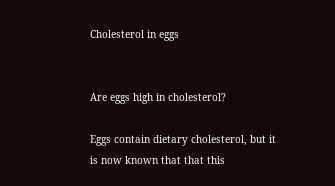Cholesterol in eggs


Are eggs high in cholesterol?

Eggs contain dietary cholesterol, but it is now known that that this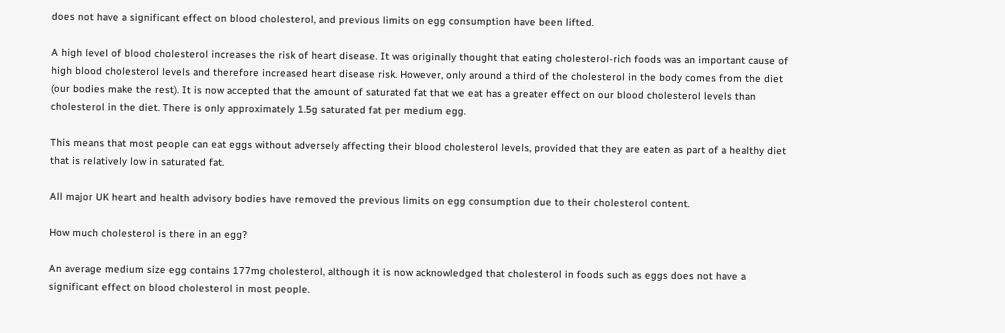does not have a significant effect on blood cholesterol, and previous limits on egg consumption have been lifted.

A high level of blood cholesterol increases the risk of heart disease. It was originally thought that eating cholesterol-rich foods was an important cause of high blood cholesterol levels and therefore increased heart disease risk. However, only around a third of the cholesterol in the body comes from the diet (our bodies make the rest). It is now accepted that the amount of saturated fat that we eat has a greater effect on our blood cholesterol levels than cholesterol in the diet. There is only approximately 1.5g saturated fat per medium egg.

This means that most people can eat eggs without adversely affecting their blood cholesterol levels, provided that they are eaten as part of a healthy diet that is relatively low in saturated fat.

All major UK heart and health advisory bodies have removed the previous limits on egg consumption due to their cholesterol content.

How much cholesterol is there in an egg?

An average medium size egg contains 177mg cholesterol, although it is now acknowledged that cholesterol in foods such as eggs does not have a significant effect on blood cholesterol in most people.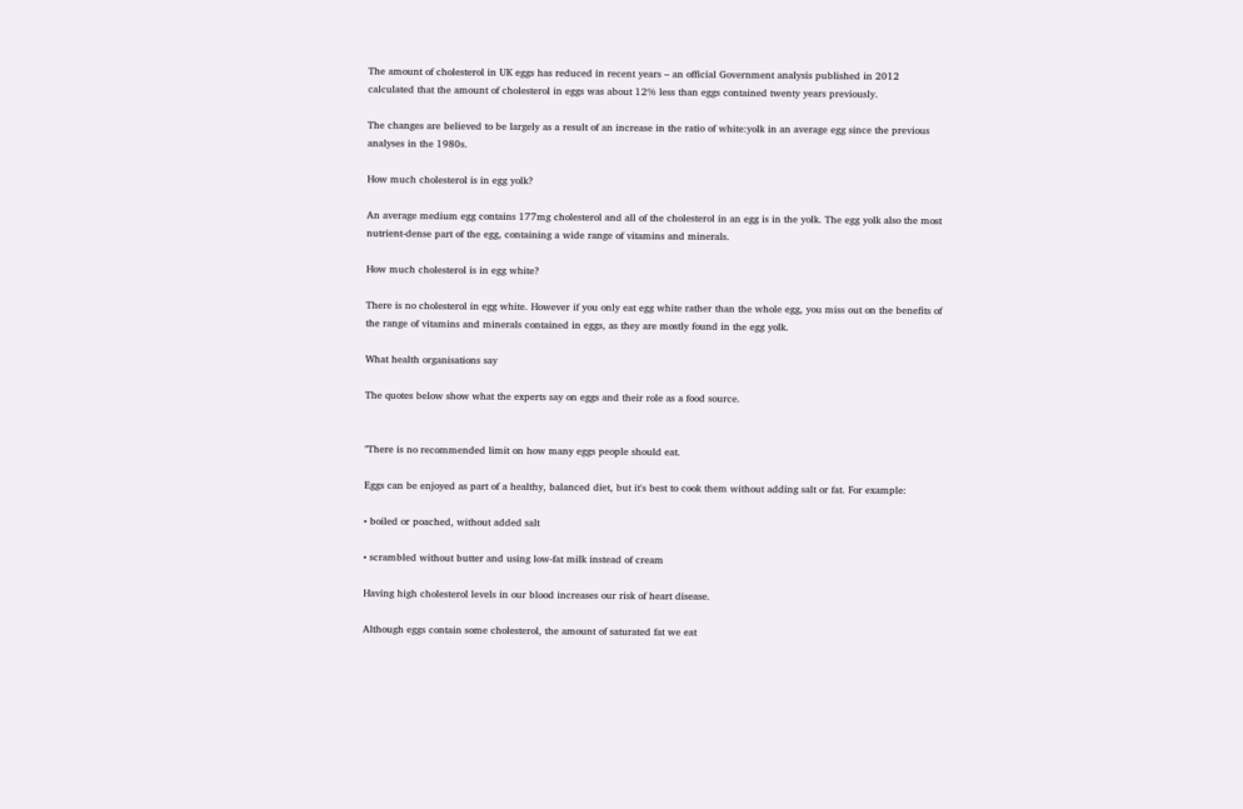The amount of cholesterol in UK eggs has reduced in recent years – an official Government analysis published in 2012 calculated that the amount of cholesterol in eggs was about 12% less than eggs contained twenty years previously.

The changes are believed to be largely as a result of an increase in the ratio of white:yolk in an average egg since the previous analyses in the 1980s.

How much cholesterol is in egg yolk?

An average medium egg contains 177mg cholesterol and all of the cholesterol in an egg is in the yolk. The egg yolk also the most nutrient-dense part of the egg, containing a wide range of vitamins and minerals.

How much cholesterol is in egg white?

There is no cholesterol in egg white. However if you only eat egg white rather than the whole egg, you miss out on the benefits of the range of vitamins and minerals contained in eggs, as they are mostly found in the egg yolk.

What health organisations say

The quotes below show what the experts say on eggs and their role as a food source.


"There is no recommended limit on how many eggs people should eat.

Eggs can be enjoyed as part of a healthy, balanced diet, but it's best to cook them without adding salt or fat. For example:

• boiled or poached, without added salt

• scrambled without butter and using low-fat milk instead of cream

Having high cholesterol levels in our blood increases our risk of heart disease.

Although eggs contain some cholesterol, the amount of saturated fat we eat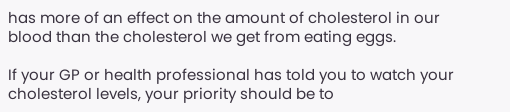has more of an effect on the amount of cholesterol in our blood than the cholesterol we get from eating eggs.

If your GP or health professional has told you to watch your cholesterol levels, your priority should be to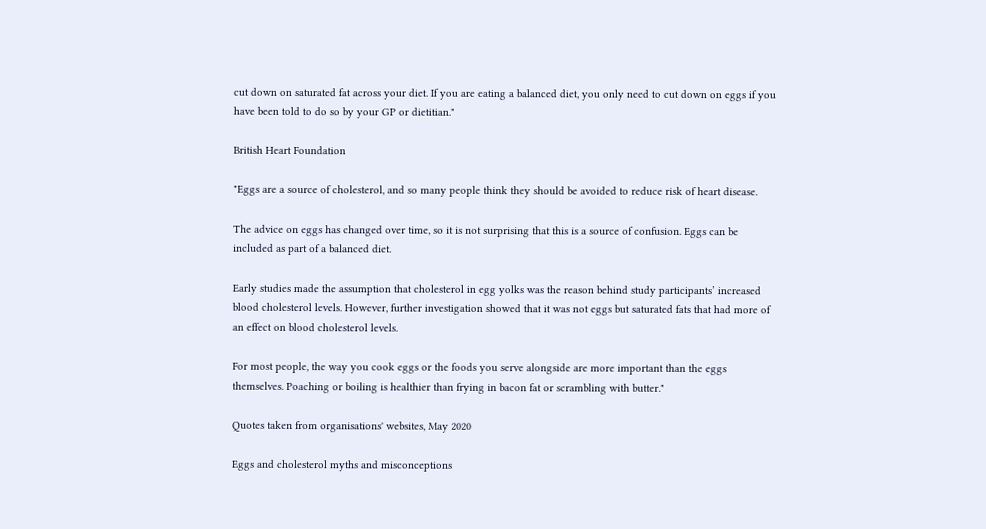cut down on saturated fat across your diet. If you are eating a balanced diet, you only need to cut down on eggs if you have been told to do so by your GP or dietitian."

British Heart Foundation

"Eggs are a source of cholesterol, and so many people think they should be avoided to reduce risk of heart disease.

The advice on eggs has changed over time, so it is not surprising that this is a source of confusion. Eggs can be included as part of a balanced diet.

Early studies made the assumption that cholesterol in egg yolks was the reason behind study participants’ increased blood cholesterol levels. However, further investigation showed that it was not eggs but saturated fats that had more of an effect on blood cholesterol levels.

For most people, the way you cook eggs or the foods you serve alongside are more important than the eggs themselves. Poaching or boiling is healthier than frying in bacon fat or scrambling with butter."

Quotes taken from organisations' websites, May 2020

Eggs and cholesterol myths and misconceptions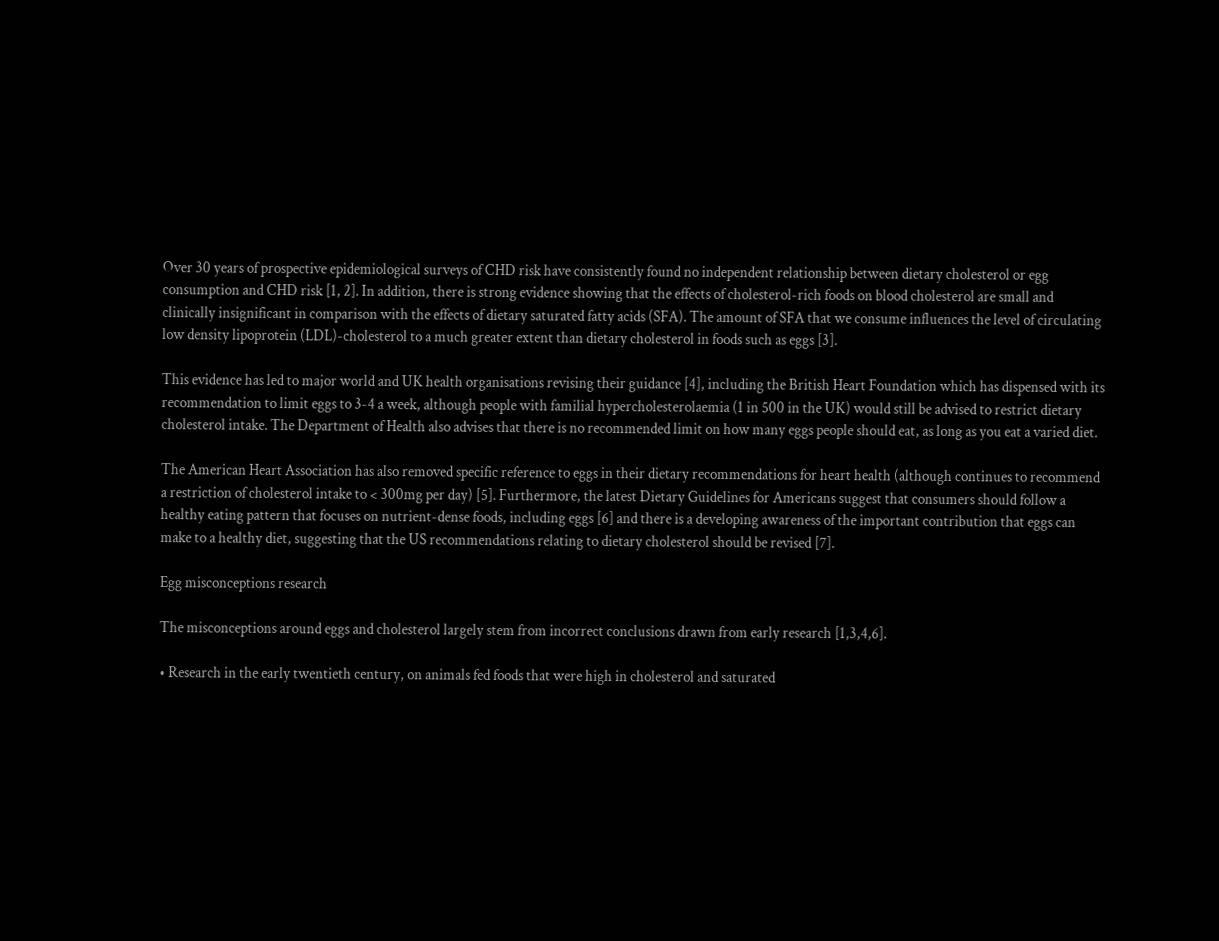Over 30 years of prospective epidemiological surveys of CHD risk have consistently found no independent relationship between dietary cholesterol or egg consumption and CHD risk [1, 2]. In addition, there is strong evidence showing that the effects of cholesterol-rich foods on blood cholesterol are small and clinically insignificant in comparison with the effects of dietary saturated fatty acids (SFA). The amount of SFA that we consume influences the level of circulating low density lipoprotein (LDL)-cholesterol to a much greater extent than dietary cholesterol in foods such as eggs [3].

This evidence has led to major world and UK health organisations revising their guidance [4], including the British Heart Foundation which has dispensed with its recommendation to limit eggs to 3-4 a week, although people with familial hypercholesterolaemia (1 in 500 in the UK) would still be advised to restrict dietary cholesterol intake. The Department of Health also advises that there is no recommended limit on how many eggs people should eat, as long as you eat a varied diet.

The American Heart Association has also removed specific reference to eggs in their dietary recommendations for heart health (although continues to recommend a restriction of cholesterol intake to < 300mg per day) [5]. Furthermore, the latest Dietary Guidelines for Americans suggest that consumers should follow a healthy eating pattern that focuses on nutrient-dense foods, including eggs [6] and there is a developing awareness of the important contribution that eggs can make to a healthy diet, suggesting that the US recommendations relating to dietary cholesterol should be revised [7].

Egg misconceptions research

The misconceptions around eggs and cholesterol largely stem from incorrect conclusions drawn from early research [1,3,4,6].

• Research in the early twentieth century, on animals fed foods that were high in cholesterol and saturated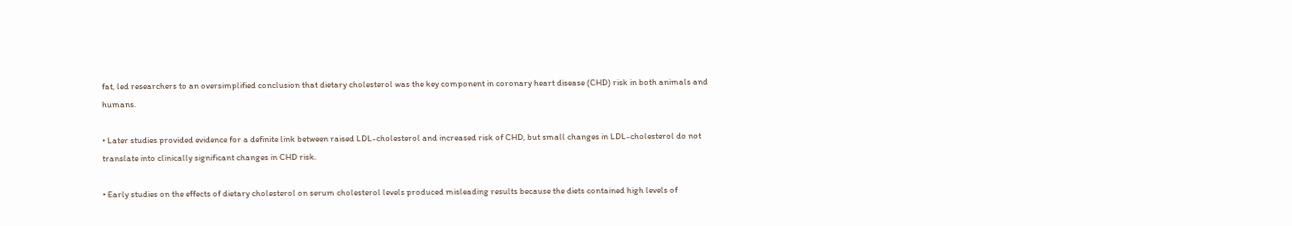fat, led researchers to an oversimplified conclusion that dietary cholesterol was the key component in coronary heart disease (CHD) risk in both animals and humans.

• Later studies provided evidence for a definite link between raised LDL-cholesterol and increased risk of CHD, but small changes in LDL-cholesterol do not translate into clinically significant changes in CHD risk.

• Early studies on the effects of dietary cholesterol on serum cholesterol levels produced misleading results because the diets contained high levels of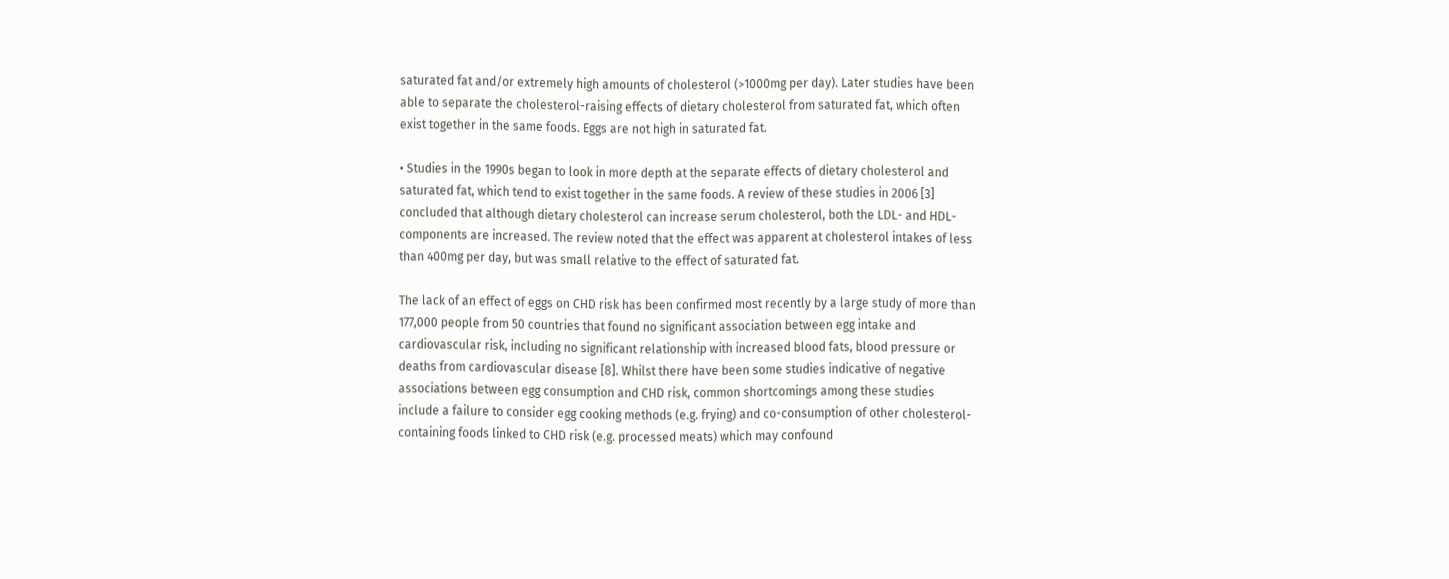saturated fat and/or extremely high amounts of cholesterol (>1000mg per day). Later studies have been able to separate the cholesterol-raising effects of dietary cholesterol from saturated fat, which often exist together in the same foods. Eggs are not high in saturated fat.

• Studies in the 1990s began to look in more depth at the separate effects of dietary cholesterol and saturated fat, which tend to exist together in the same foods. A review of these studies in 2006 [3] concluded that although dietary cholesterol can increase serum cholesterol, both the LDL- and HDL- components are increased. The review noted that the effect was apparent at cholesterol intakes of less than 400mg per day, but was small relative to the effect of saturated fat.

The lack of an effect of eggs on CHD risk has been confirmed most recently by a large study of more than 177,000 people from 50 countries that found no significant association between egg intake and cardiovascular risk, including no significant relationship with increased blood fats, blood pressure or deaths from cardiovascular disease [8]. Whilst there have been some studies indicative of negative associations between egg consumption and CHD risk, common shortcomings among these studies include a failure to consider egg cooking methods (e.g. frying) and co-consumption of other cholesterol-containing foods linked to CHD risk (e.g. processed meats) which may confound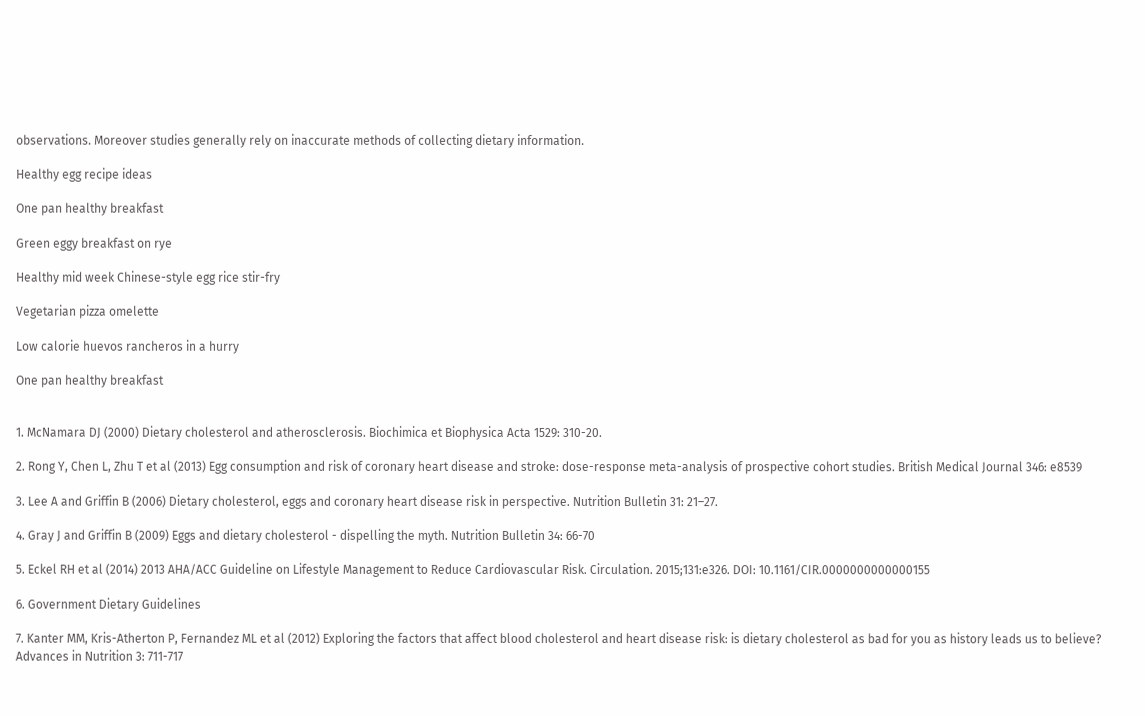observations. Moreover studies generally rely on inaccurate methods of collecting dietary information.

Healthy egg recipe ideas

One pan healthy breakfast

Green eggy breakfast on rye

Healthy mid week Chinese-style egg rice stir-fry

Vegetarian pizza omelette

Low calorie huevos rancheros in a hurry

One pan healthy breakfast


1. McNamara DJ (2000) Dietary cholesterol and atherosclerosis. Biochimica et Biophysica Acta 1529: 310-20.

2. Rong Y, Chen L, Zhu T et al (2013) Egg consumption and risk of coronary heart disease and stroke: dose-response meta-analysis of prospective cohort studies. British Medical Journal 346: e8539

3. Lee A and Griffin B (2006) Dietary cholesterol, eggs and coronary heart disease risk in perspective. Nutrition Bulletin 31: 21–27.

4. Gray J and Griffin B (2009) Eggs and dietary cholesterol - dispelling the myth. Nutrition Bulletin 34: 66-70

5. Eckel RH et al (2014) 2013 AHA/ACC Guideline on Lifestyle Management to Reduce Cardiovascular Risk. Circulation. 2015;131:e326. DOI: 10.1161/CIR.0000000000000155

6. Government Dietary Guidelines

7. Kanter MM, Kris-Atherton P, Fernandez ML et al (2012) Exploring the factors that affect blood cholesterol and heart disease risk: is dietary cholesterol as bad for you as history leads us to believe? Advances in Nutrition 3: 711-717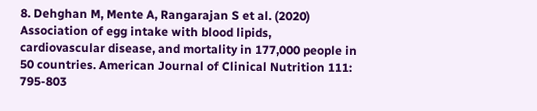8. Dehghan M, Mente A, Rangarajan S et al. (2020) Association of egg intake with blood lipids, cardiovascular disease, and mortality in 177,000 people in 50 countries. American Journal of Clinical Nutrition 111: 795-803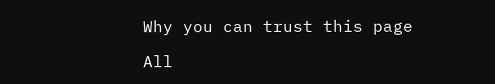Why you can trust this page

All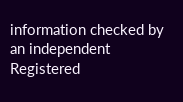information checked by an independent Registered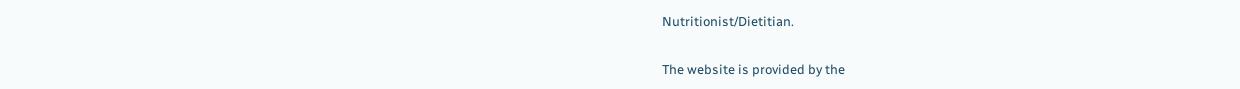Nutritionist/Dietitian.

The website is provided by the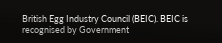British Egg Industry Council (BEIC). BEIC is recognised by Government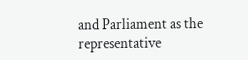and Parliament as the representative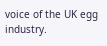voice of the UK egg industry.